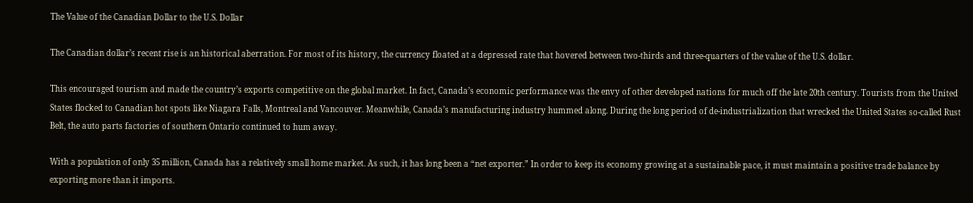The Value of the Canadian Dollar to the U.S. Dollar

The Canadian dollar’s recent rise is an historical aberration. For most of its history, the currency floated at a depressed rate that hovered between two-thirds and three-quarters of the value of the U.S. dollar.

This encouraged tourism and made the country’s exports competitive on the global market. In fact, Canada’s economic performance was the envy of other developed nations for much off the late 20th century. Tourists from the United States flocked to Canadian hot spots like Niagara Falls, Montreal and Vancouver. Meanwhile, Canada’s manufacturing industry hummed along. During the long period of de-industrialization that wrecked the United States so-called Rust Belt, the auto parts factories of southern Ontario continued to hum away.

With a population of only 35 million, Canada has a relatively small home market. As such, it has long been a “net exporter.” In order to keep its economy growing at a sustainable pace, it must maintain a positive trade balance by exporting more than it imports.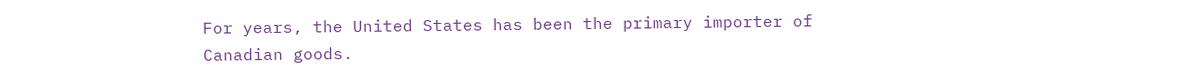For years, the United States has been the primary importer of Canadian goods.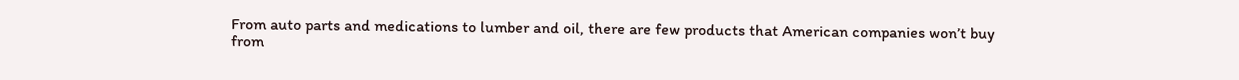From auto parts and medications to lumber and oil, there are few products that American companies won’t buy from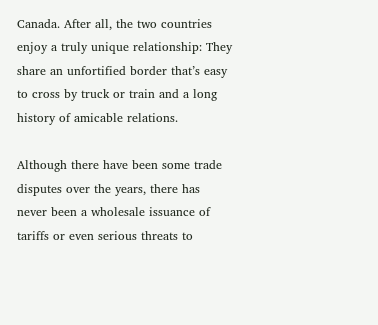Canada. After all, the two countries enjoy a truly unique relationship: They share an unfortified border that’s easy to cross by truck or train and a long history of amicable relations.

Although there have been some trade disputes over the years, there has never been a wholesale issuance of tariffs or even serious threats to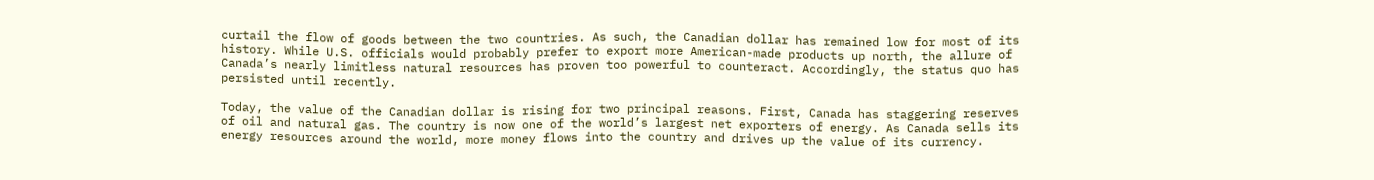curtail the flow of goods between the two countries. As such, the Canadian dollar has remained low for most of its history. While U.S. officials would probably prefer to export more American-made products up north, the allure of Canada’s nearly limitless natural resources has proven too powerful to counteract. Accordingly, the status quo has persisted until recently.

Today, the value of the Canadian dollar is rising for two principal reasons. First, Canada has staggering reserves of oil and natural gas. The country is now one of the world’s largest net exporters of energy. As Canada sells its energy resources around the world, more money flows into the country and drives up the value of its currency.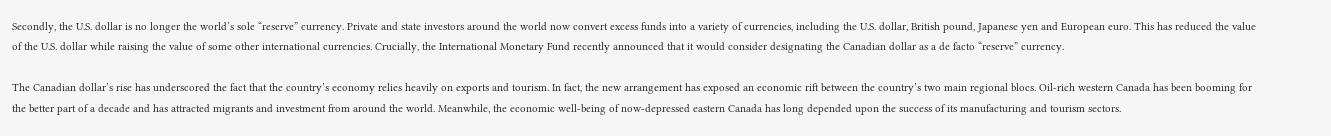Secondly, the U.S. dollar is no longer the world’s sole “reserve” currency. Private and state investors around the world now convert excess funds into a variety of currencies, including the U.S. dollar, British pound, Japanese yen and European euro. This has reduced the value of the U.S. dollar while raising the value of some other international currencies. Crucially, the International Monetary Fund recently announced that it would consider designating the Canadian dollar as a de facto “reserve” currency.

The Canadian dollar’s rise has underscored the fact that the country’s economy relies heavily on exports and tourism. In fact, the new arrangement has exposed an economic rift between the country’s two main regional blocs. Oil-rich western Canada has been booming for the better part of a decade and has attracted migrants and investment from around the world. Meanwhile, the economic well-being of now-depressed eastern Canada has long depended upon the success of its manufacturing and tourism sectors.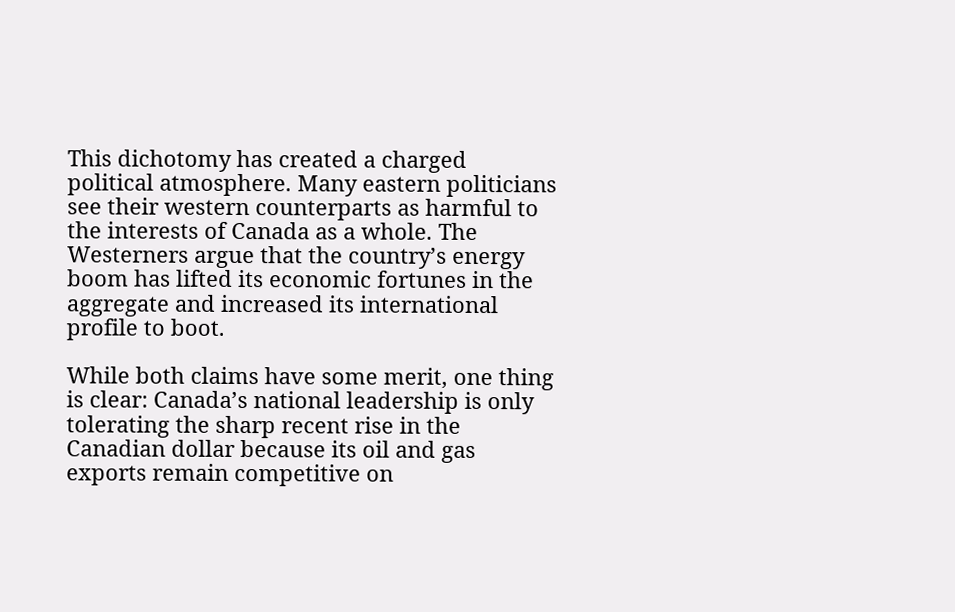This dichotomy has created a charged political atmosphere. Many eastern politicians see their western counterparts as harmful to the interests of Canada as a whole. The Westerners argue that the country’s energy boom has lifted its economic fortunes in the aggregate and increased its international profile to boot.

While both claims have some merit, one thing is clear: Canada’s national leadership is only tolerating the sharp recent rise in the Canadian dollar because its oil and gas exports remain competitive on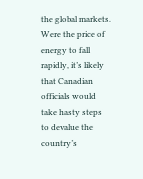the global markets. Were the price of energy to fall rapidly, it’s likely that Canadian officials would take hasty steps to devalue the country’s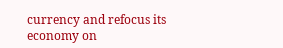currency and refocus its economy on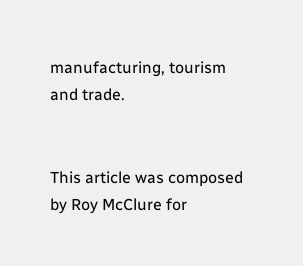manufacturing, tourism and trade.


This article was composed by Roy McClure for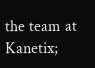the team at Kanetix;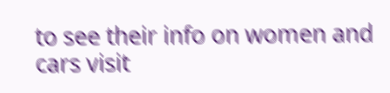to see their info on women and cars visit